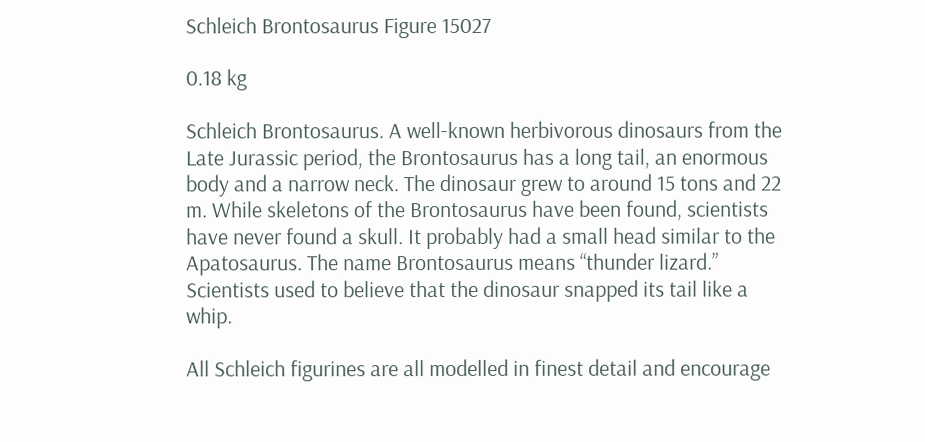Schleich Brontosaurus Figure 15027

0.18 kg

Schleich Brontosaurus. A well-known herbivorous dinosaurs from the Late Jurassic period, the Brontosaurus has a long tail, an enormous body and a narrow neck. The dinosaur grew to around 15 tons and 22 m. While skeletons of the Brontosaurus have been found, scientists have never found a skull. It probably had a small head similar to the Apatosaurus. The name Brontosaurus means “thunder lizard.” Scientists used to believe that the dinosaur snapped its tail like a whip.

All Schleich figurines are all modelled in finest detail and encourage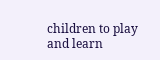children to play and learn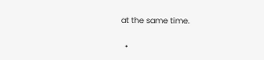at the same time.

  •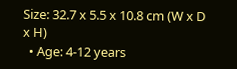Size: 32.7 x 5.5 x 10.8 cm (W x D x H)
  • Age: 4-12 years